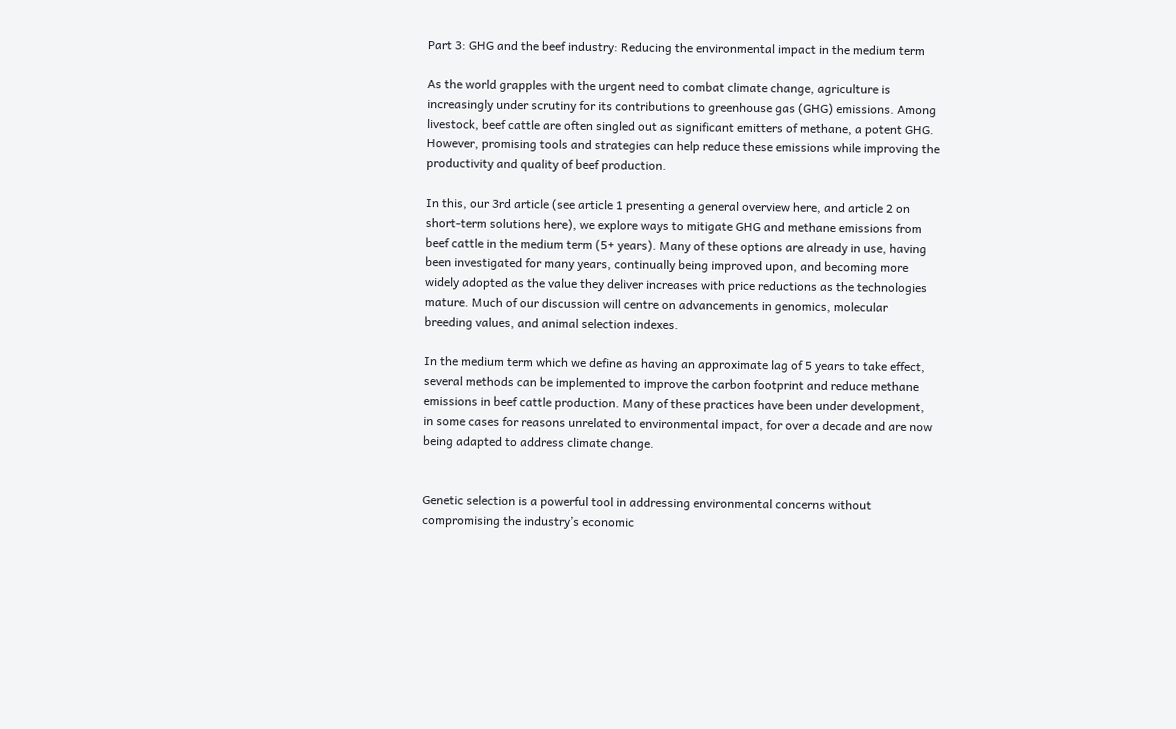Part 3: GHG and the beef industry: Reducing the environmental impact in the medium term

As the world grapples with the urgent need to combat climate change, agriculture is increasingly under scrutiny for its contributions to greenhouse gas (GHG) emissions. Among livestock, beef cattle are often singled out as significant emitters of methane, a potent GHG. However, promising tools and strategies can help reduce these emissions while improving the productivity and quality of beef production.

In this, our 3rd article (see article 1 presenting a general overview here, and article 2 on short-term solutions here), we explore ways to mitigate GHG and methane emissions from beef cattle in the medium term (5+ years). Many of these options are already in use, having been investigated for many years, continually being improved upon, and becoming more widely adopted as the value they deliver increases with price reductions as the technologies mature. Much of our discussion will centre on advancements in genomics, molecular breeding values, and animal selection indexes.

In the medium term which we define as having an approximate lag of 5 years to take effect, several methods can be implemented to improve the carbon footprint and reduce methane emissions in beef cattle production. Many of these practices have been under development, in some cases for reasons unrelated to environmental impact, for over a decade and are now being adapted to address climate change.


Genetic selection is a powerful tool in addressing environmental concerns without compromising the industry’s economic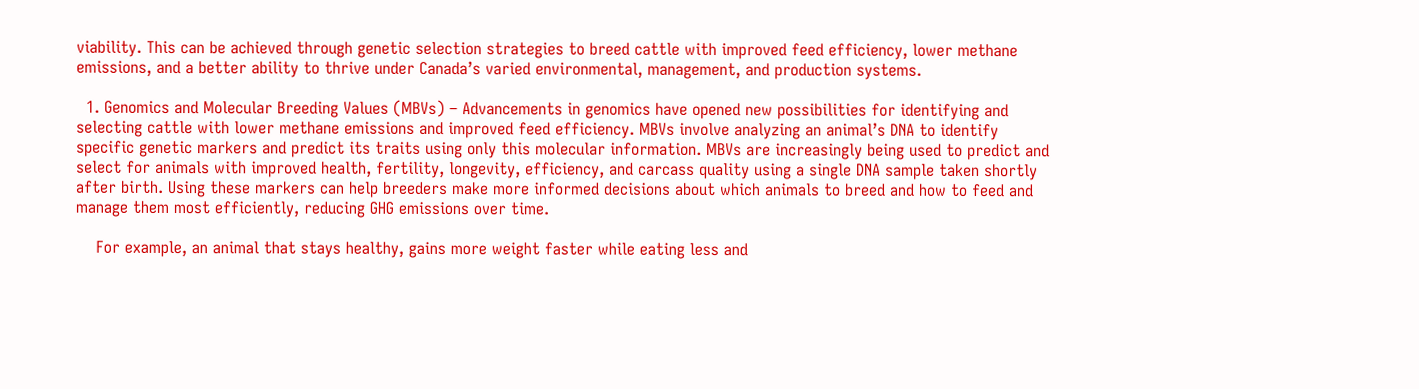viability. This can be achieved through genetic selection strategies to breed cattle with improved feed efficiency, lower methane emissions, and a better ability to thrive under Canada’s varied environmental, management, and production systems.

  1. Genomics and Molecular Breeding Values (MBVs) – Advancements in genomics have opened new possibilities for identifying and selecting cattle with lower methane emissions and improved feed efficiency. MBVs involve analyzing an animal’s DNA to identify specific genetic markers and predict its traits using only this molecular information. MBVs are increasingly being used to predict and select for animals with improved health, fertility, longevity, efficiency, and carcass quality using a single DNA sample taken shortly after birth. Using these markers can help breeders make more informed decisions about which animals to breed and how to feed and manage them most efficiently, reducing GHG emissions over time.

    For example, an animal that stays healthy, gains more weight faster while eating less and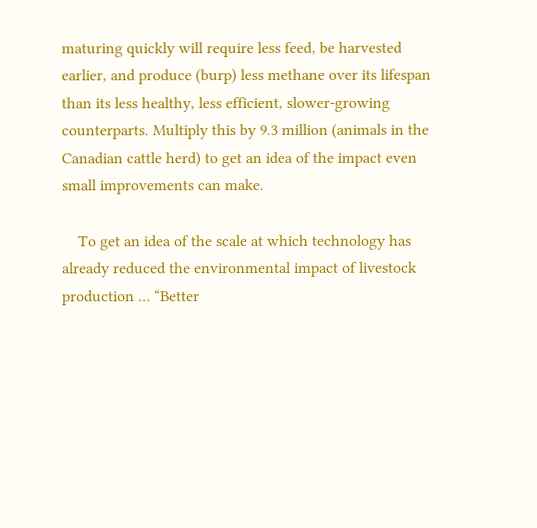maturing quickly will require less feed, be harvested earlier, and produce (burp) less methane over its lifespan than its less healthy, less efficient, slower-growing counterparts. Multiply this by 9.3 million (animals in the Canadian cattle herd) to get an idea of the impact even small improvements can make.

    To get an idea of the scale at which technology has already reduced the environmental impact of livestock production … “Better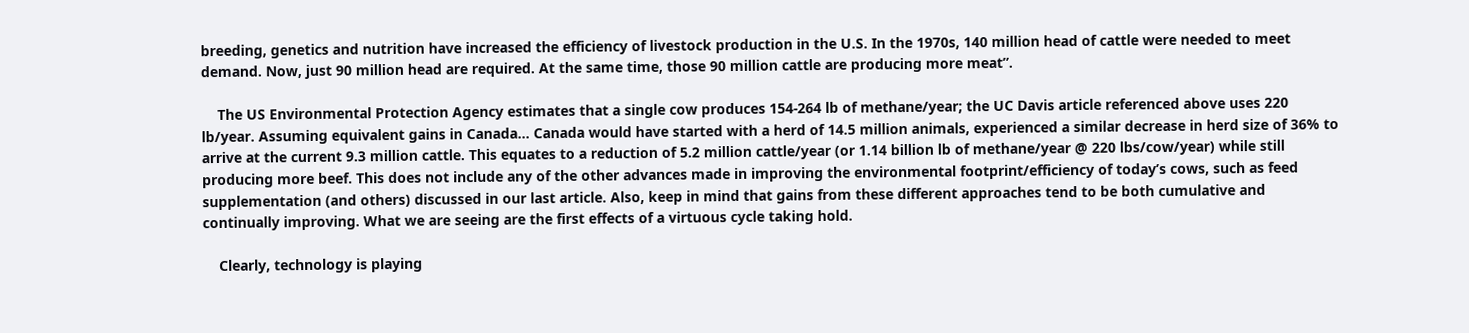breeding, genetics and nutrition have increased the efficiency of livestock production in the U.S. In the 1970s, 140 million head of cattle were needed to meet demand. Now, just 90 million head are required. At the same time, those 90 million cattle are producing more meat”.

    The US Environmental Protection Agency estimates that a single cow produces 154-264 lb of methane/year; the UC Davis article referenced above uses 220 lb/year. Assuming equivalent gains in Canada… Canada would have started with a herd of 14.5 million animals, experienced a similar decrease in herd size of 36% to arrive at the current 9.3 million cattle. This equates to a reduction of 5.2 million cattle/year (or 1.14 billion lb of methane/year @ 220 lbs/cow/year) while still producing more beef. This does not include any of the other advances made in improving the environmental footprint/efficiency of today’s cows, such as feed supplementation (and others) discussed in our last article. Also, keep in mind that gains from these different approaches tend to be both cumulative and continually improving. What we are seeing are the first effects of a virtuous cycle taking hold.

    Clearly, technology is playing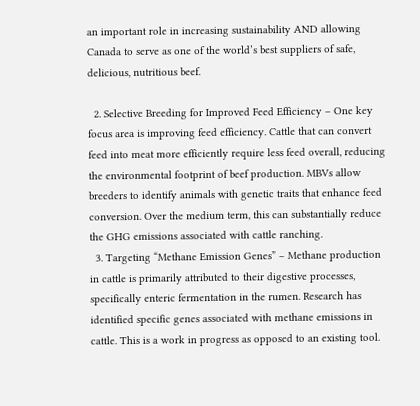an important role in increasing sustainability AND allowing Canada to serve as one of the world’s best suppliers of safe, delicious, nutritious beef.

  2. Selective Breeding for Improved Feed Efficiency – One key focus area is improving feed efficiency. Cattle that can convert feed into meat more efficiently require less feed overall, reducing the environmental footprint of beef production. MBVs allow breeders to identify animals with genetic traits that enhance feed conversion. Over the medium term, this can substantially reduce the GHG emissions associated with cattle ranching.
  3. Targeting “Methane Emission Genes” – Methane production in cattle is primarily attributed to their digestive processes, specifically enteric fermentation in the rumen. Research has identified specific genes associated with methane emissions in cattle. This is a work in progress as opposed to an existing tool.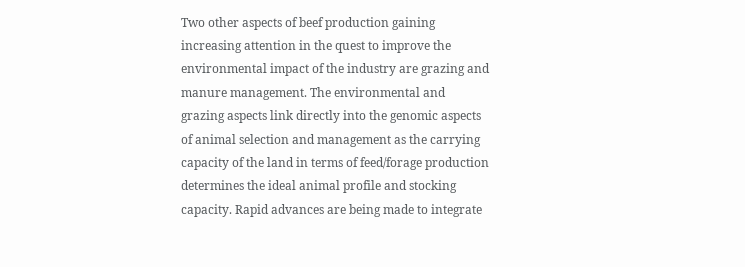Two other aspects of beef production gaining increasing attention in the quest to improve the environmental impact of the industry are grazing and manure management. The environmental and grazing aspects link directly into the genomic aspects of animal selection and management as the carrying capacity of the land in terms of feed/forage production determines the ideal animal profile and stocking capacity. Rapid advances are being made to integrate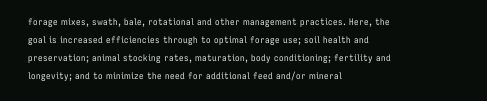forage mixes, swath, bale, rotational and other management practices. Here, the goal is increased efficiencies through to optimal forage use; soil health and preservation; animal stocking rates, maturation, body conditioning; fertility and longevity; and to minimize the need for additional feed and/or mineral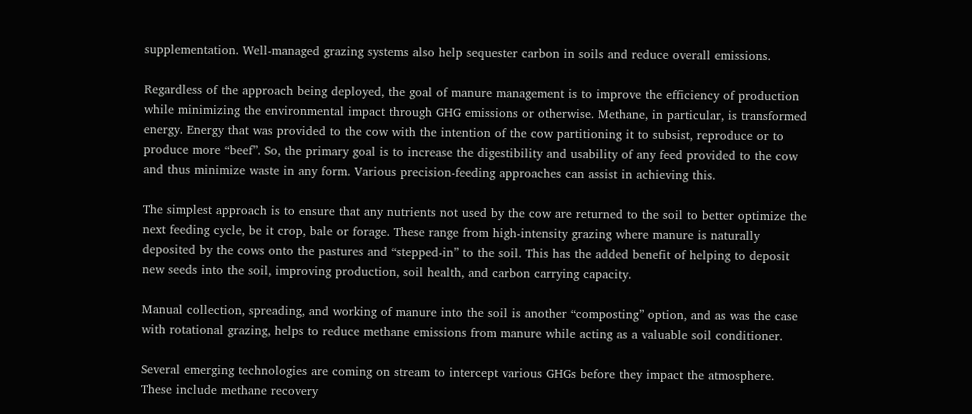supplementation. Well-managed grazing systems also help sequester carbon in soils and reduce overall emissions.

Regardless of the approach being deployed, the goal of manure management is to improve the efficiency of production while minimizing the environmental impact through GHG emissions or otherwise. Methane, in particular, is transformed energy. Energy that was provided to the cow with the intention of the cow partitioning it to subsist, reproduce or to produce more “beef”. So, the primary goal is to increase the digestibility and usability of any feed provided to the cow and thus minimize waste in any form. Various precision-feeding approaches can assist in achieving this.

The simplest approach is to ensure that any nutrients not used by the cow are returned to the soil to better optimize the next feeding cycle, be it crop, bale or forage. These range from high-intensity grazing where manure is naturally deposited by the cows onto the pastures and “stepped-in” to the soil. This has the added benefit of helping to deposit new seeds into the soil, improving production, soil health, and carbon carrying capacity.

Manual collection, spreading, and working of manure into the soil is another “composting” option, and as was the case with rotational grazing, helps to reduce methane emissions from manure while acting as a valuable soil conditioner.

Several emerging technologies are coming on stream to intercept various GHGs before they impact the atmosphere. These include methane recovery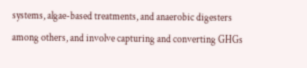systems, algae-based treatments, and anaerobic digesters among others, and involve capturing and converting GHGs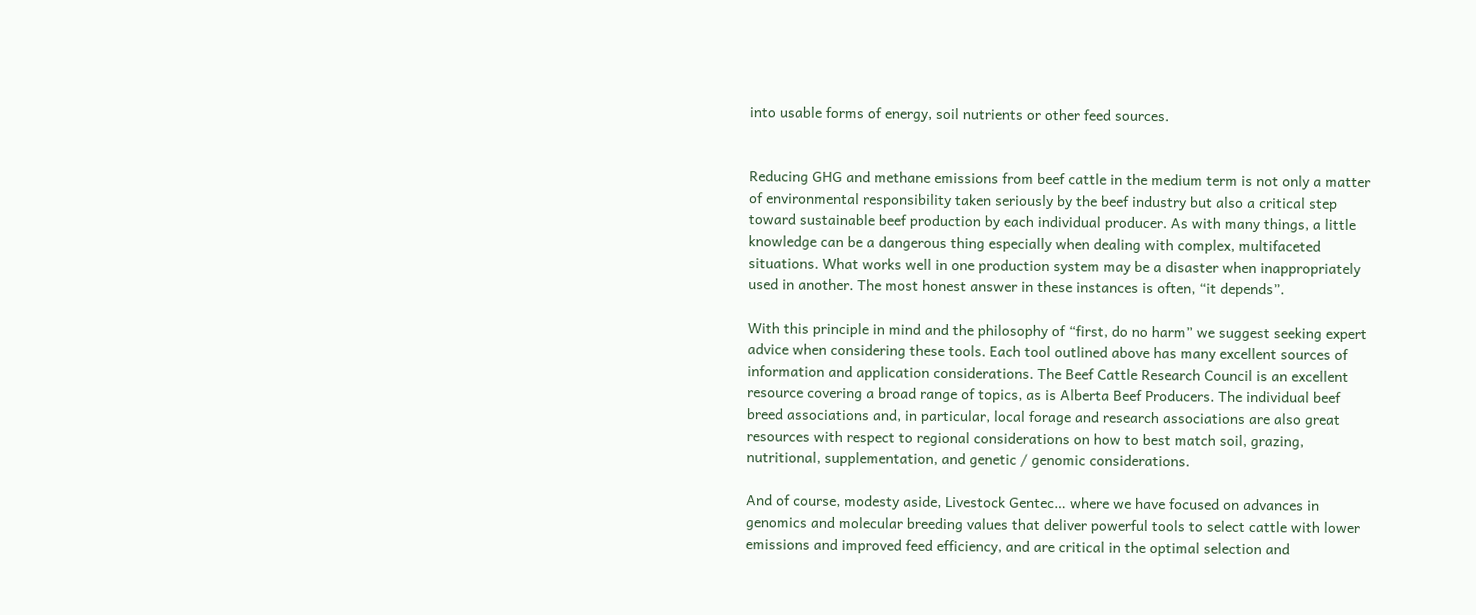into usable forms of energy, soil nutrients or other feed sources.


Reducing GHG and methane emissions from beef cattle in the medium term is not only a matter of environmental responsibility taken seriously by the beef industry but also a critical step toward sustainable beef production by each individual producer. As with many things, a little knowledge can be a dangerous thing especially when dealing with complex, multifaceted situations. What works well in one production system may be a disaster when inappropriately used in another. The most honest answer in these instances is often, “it depends”.

With this principle in mind and the philosophy of “first, do no harm” we suggest seeking expert advice when considering these tools. Each tool outlined above has many excellent sources of information and application considerations. The Beef Cattle Research Council is an excellent resource covering a broad range of topics, as is Alberta Beef Producers. The individual beef breed associations and, in particular, local forage and research associations are also great resources with respect to regional considerations on how to best match soil, grazing, nutritional, supplementation, and genetic / genomic considerations.

And of course, modesty aside, Livestock Gentec… where we have focused on advances in genomics and molecular breeding values that deliver powerful tools to select cattle with lower emissions and improved feed efficiency, and are critical in the optimal selection and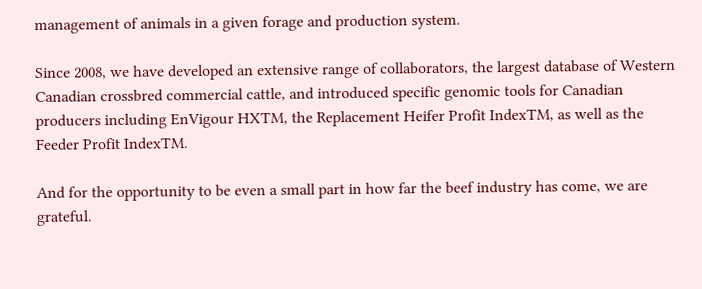management of animals in a given forage and production system.

Since 2008, we have developed an extensive range of collaborators, the largest database of Western Canadian crossbred commercial cattle, and introduced specific genomic tools for Canadian producers including EnVigour HXTM, the Replacement Heifer Profit IndexTM, as well as the Feeder Profit IndexTM.

And for the opportunity to be even a small part in how far the beef industry has come, we are grateful.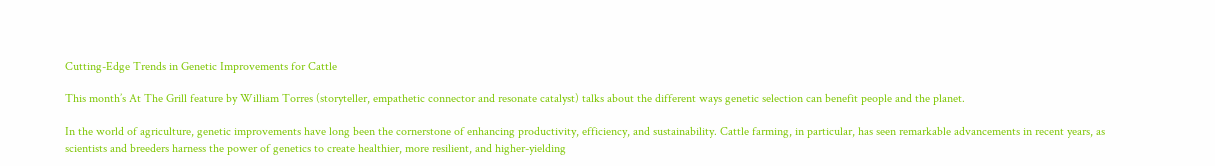Cutting-Edge Trends in Genetic Improvements for Cattle

This month’s At The Grill feature by William Torres (storyteller, empathetic connector and resonate catalyst) talks about the different ways genetic selection can benefit people and the planet.

In the world of agriculture, genetic improvements have long been the cornerstone of enhancing productivity, efficiency, and sustainability. Cattle farming, in particular, has seen remarkable advancements in recent years, as scientists and breeders harness the power of genetics to create healthier, more resilient, and higher-yielding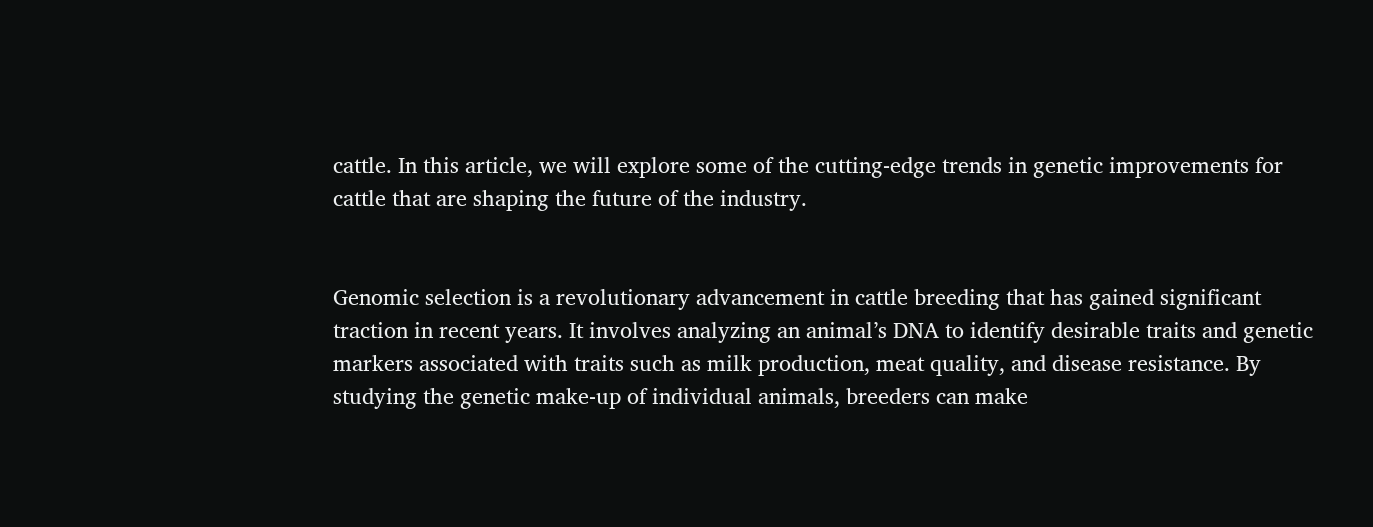cattle. In this article, we will explore some of the cutting-edge trends in genetic improvements for cattle that are shaping the future of the industry.


Genomic selection is a revolutionary advancement in cattle breeding that has gained significant traction in recent years. It involves analyzing an animal’s DNA to identify desirable traits and genetic markers associated with traits such as milk production, meat quality, and disease resistance. By studying the genetic make-up of individual animals, breeders can make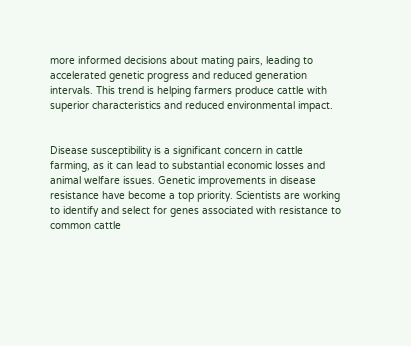more informed decisions about mating pairs, leading to accelerated genetic progress and reduced generation intervals. This trend is helping farmers produce cattle with superior characteristics and reduced environmental impact.


Disease susceptibility is a significant concern in cattle farming, as it can lead to substantial economic losses and animal welfare issues. Genetic improvements in disease resistance have become a top priority. Scientists are working to identify and select for genes associated with resistance to common cattle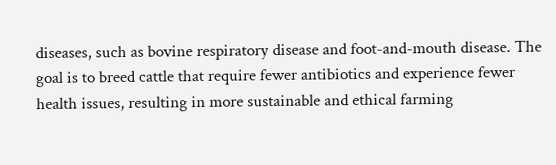diseases, such as bovine respiratory disease and foot-and-mouth disease. The goal is to breed cattle that require fewer antibiotics and experience fewer health issues, resulting in more sustainable and ethical farming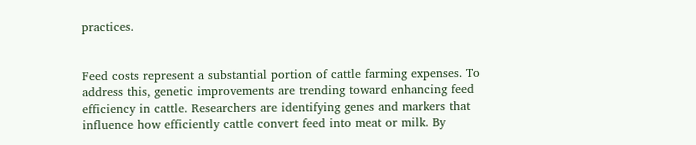practices.


Feed costs represent a substantial portion of cattle farming expenses. To address this, genetic improvements are trending toward enhancing feed efficiency in cattle. Researchers are identifying genes and markers that influence how efficiently cattle convert feed into meat or milk. By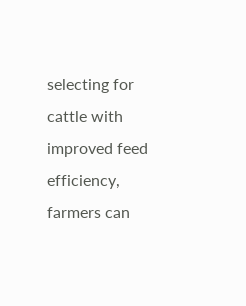selecting for cattle with improved feed efficiency, farmers can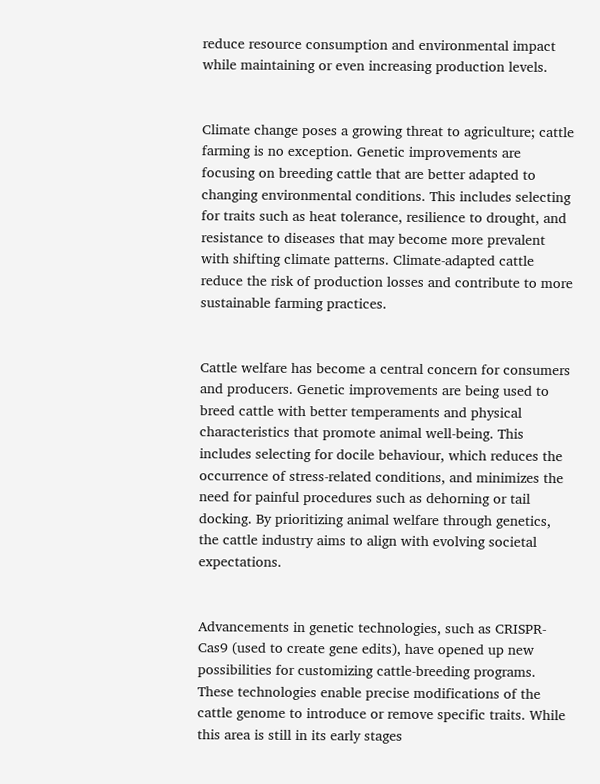reduce resource consumption and environmental impact while maintaining or even increasing production levels.


Climate change poses a growing threat to agriculture; cattle farming is no exception. Genetic improvements are focusing on breeding cattle that are better adapted to changing environmental conditions. This includes selecting for traits such as heat tolerance, resilience to drought, and resistance to diseases that may become more prevalent with shifting climate patterns. Climate-adapted cattle reduce the risk of production losses and contribute to more sustainable farming practices.


Cattle welfare has become a central concern for consumers and producers. Genetic improvements are being used to breed cattle with better temperaments and physical characteristics that promote animal well-being. This includes selecting for docile behaviour, which reduces the occurrence of stress-related conditions, and minimizes the need for painful procedures such as dehorning or tail docking. By prioritizing animal welfare through genetics, the cattle industry aims to align with evolving societal expectations.


Advancements in genetic technologies, such as CRISPR-Cas9 (used to create gene edits), have opened up new possibilities for customizing cattle-breeding programs. These technologies enable precise modifications of the cattle genome to introduce or remove specific traits. While this area is still in its early stages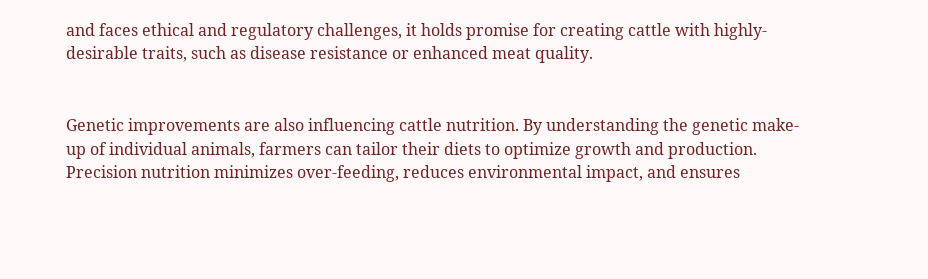and faces ethical and regulatory challenges, it holds promise for creating cattle with highly-desirable traits, such as disease resistance or enhanced meat quality.


Genetic improvements are also influencing cattle nutrition. By understanding the genetic make-up of individual animals, farmers can tailor their diets to optimize growth and production. Precision nutrition minimizes over-feeding, reduces environmental impact, and ensures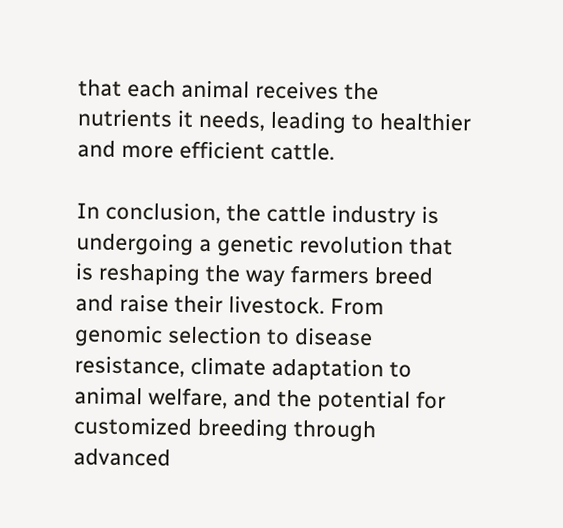that each animal receives the nutrients it needs, leading to healthier and more efficient cattle.

In conclusion, the cattle industry is undergoing a genetic revolution that is reshaping the way farmers breed and raise their livestock. From genomic selection to disease resistance, climate adaptation to animal welfare, and the potential for customized breeding through advanced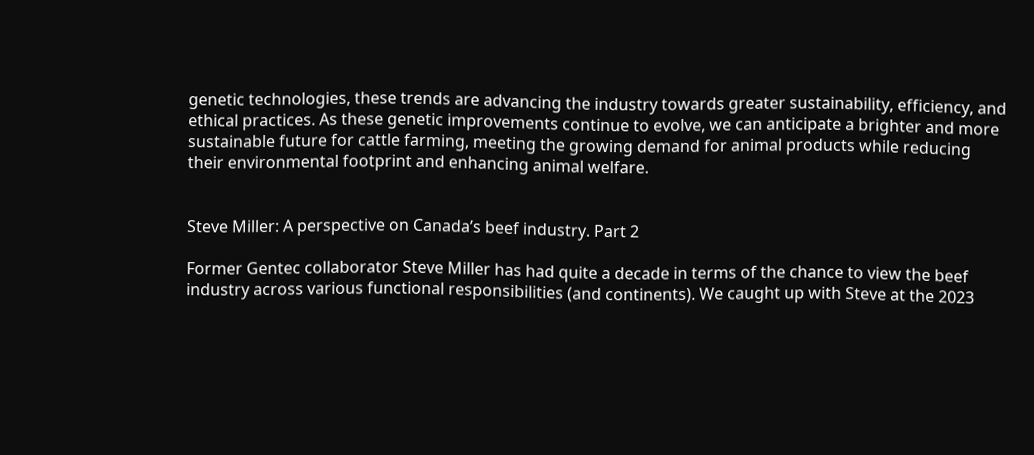genetic technologies, these trends are advancing the industry towards greater sustainability, efficiency, and ethical practices. As these genetic improvements continue to evolve, we can anticipate a brighter and more sustainable future for cattle farming, meeting the growing demand for animal products while reducing their environmental footprint and enhancing animal welfare.


Steve Miller: A perspective on Canada’s beef industry. Part 2

Former Gentec collaborator Steve Miller has had quite a decade in terms of the chance to view the beef industry across various functional responsibilities (and continents). We caught up with Steve at the 2023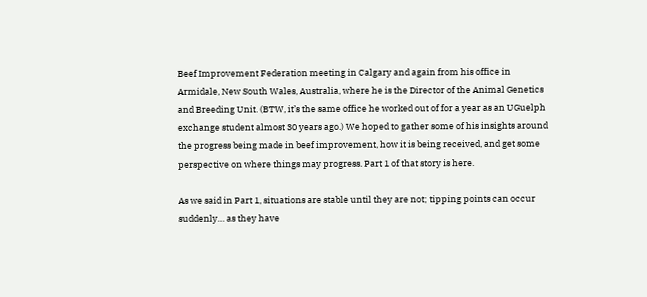Beef Improvement Federation meeting in Calgary and again from his office in Armidale, New South Wales, Australia, where he is the Director of the Animal Genetics and Breeding Unit. (BTW, it’s the same office he worked out of for a year as an UGuelph exchange student almost 30 years ago.) We hoped to gather some of his insights around the progress being made in beef improvement, how it is being received, and get some perspective on where things may progress. Part 1 of that story is here.

As we said in Part 1, situations are stable until they are not; tipping points can occur suddenly… as they have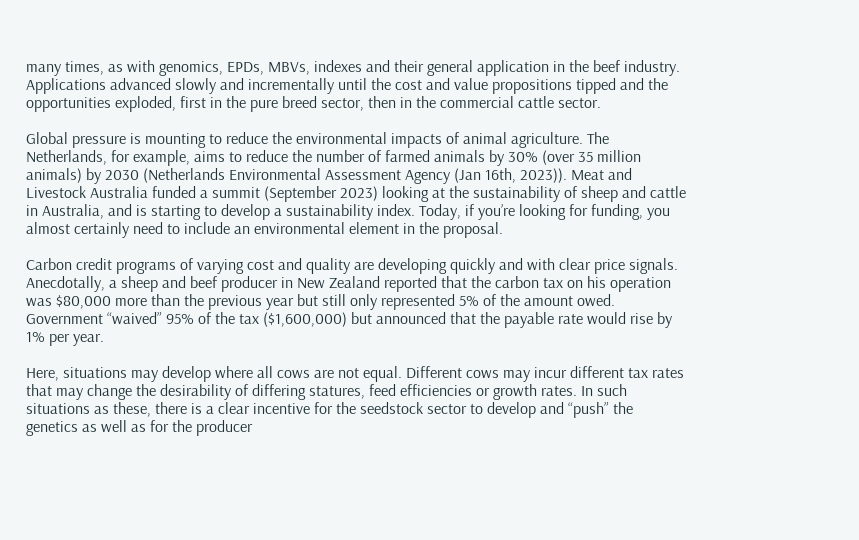many times, as with genomics, EPDs, MBVs, indexes and their general application in the beef industry. Applications advanced slowly and incrementally until the cost and value propositions tipped and the opportunities exploded, first in the pure breed sector, then in the commercial cattle sector.

Global pressure is mounting to reduce the environmental impacts of animal agriculture. The Netherlands, for example, aims to reduce the number of farmed animals by 30% (over 35 million animals) by 2030 (Netherlands Environmental Assessment Agency (Jan 16th, 2023)). Meat and Livestock Australia funded a summit (September 2023) looking at the sustainability of sheep and cattle in Australia, and is starting to develop a sustainability index. Today, if you’re looking for funding, you almost certainly need to include an environmental element in the proposal.

Carbon credit programs of varying cost and quality are developing quickly and with clear price signals. Anecdotally, a sheep and beef producer in New Zealand reported that the carbon tax on his operation was $80,000 more than the previous year but still only represented 5% of the amount owed. Government “waived” 95% of the tax ($1,600,000) but announced that the payable rate would rise by 1% per year.

Here, situations may develop where all cows are not equal. Different cows may incur different tax rates that may change the desirability of differing statures, feed efficiencies or growth rates. In such situations as these, there is a clear incentive for the seedstock sector to develop and “push” the genetics as well as for the producer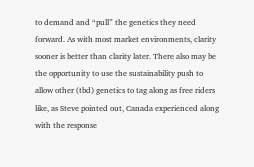to demand and “pull” the genetics they need forward. As with most market environments, clarity sooner is better than clarity later. There also may be the opportunity to use the sustainability push to allow other (tbd) genetics to tag along as free riders like, as Steve pointed out, Canada experienced along with the response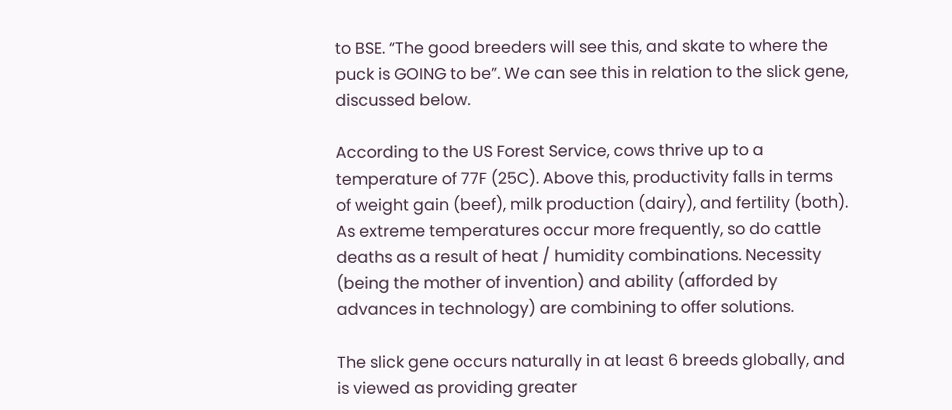to BSE. “The good breeders will see this, and skate to where the puck is GOING to be”. We can see this in relation to the slick gene, discussed below.

According to the US Forest Service, cows thrive up to a temperature of 77F (25C). Above this, productivity falls in terms of weight gain (beef), milk production (dairy), and fertility (both). As extreme temperatures occur more frequently, so do cattle deaths as a result of heat / humidity combinations. Necessity (being the mother of invention) and ability (afforded by advances in technology) are combining to offer solutions.

The slick gene occurs naturally in at least 6 breeds globally, and is viewed as providing greater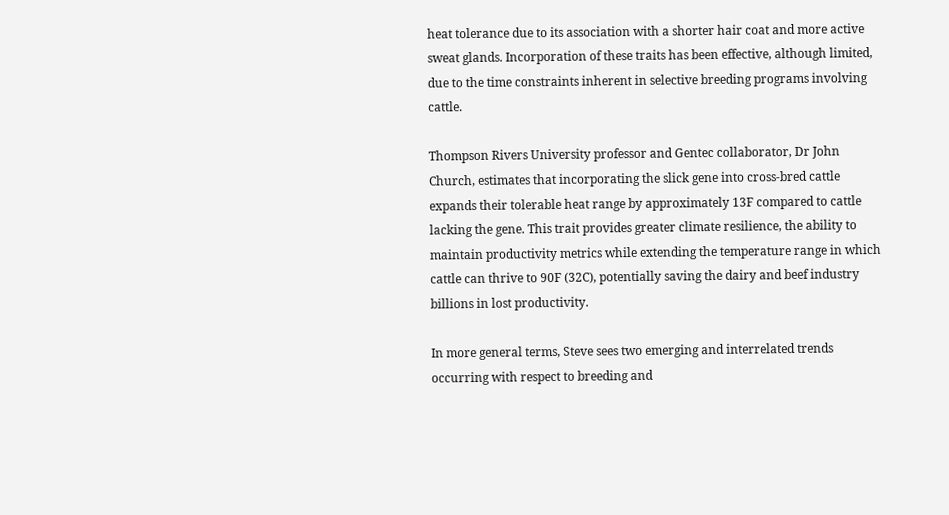heat tolerance due to its association with a shorter hair coat and more active sweat glands. Incorporation of these traits has been effective, although limited, due to the time constraints inherent in selective breeding programs involving cattle.

Thompson Rivers University professor and Gentec collaborator, Dr John Church, estimates that incorporating the slick gene into cross-bred cattle expands their tolerable heat range by approximately 13F compared to cattle lacking the gene. This trait provides greater climate resilience, the ability to maintain productivity metrics while extending the temperature range in which cattle can thrive to 90F (32C), potentially saving the dairy and beef industry billions in lost productivity.

In more general terms, Steve sees two emerging and interrelated trends occurring with respect to breeding and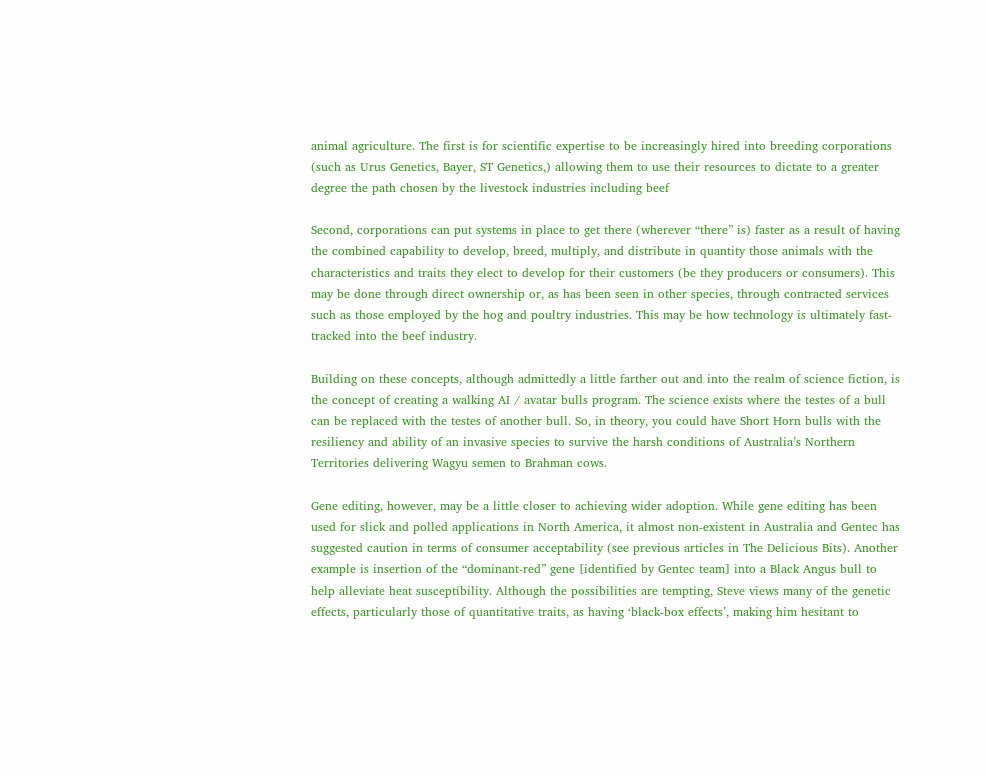animal agriculture. The first is for scientific expertise to be increasingly hired into breeding corporations (such as Urus Genetics, Bayer, ST Genetics,) allowing them to use their resources to dictate to a greater degree the path chosen by the livestock industries including beef

Second, corporations can put systems in place to get there (wherever “there” is) faster as a result of having the combined capability to develop, breed, multiply, and distribute in quantity those animals with the characteristics and traits they elect to develop for their customers (be they producers or consumers). This may be done through direct ownership or, as has been seen in other species, through contracted services such as those employed by the hog and poultry industries. This may be how technology is ultimately fast-tracked into the beef industry.

Building on these concepts, although admittedly a little farther out and into the realm of science fiction, is the concept of creating a walking AI / avatar bulls program. The science exists where the testes of a bull can be replaced with the testes of another bull. So, in theory, you could have Short Horn bulls with the resiliency and ability of an invasive species to survive the harsh conditions of Australia’s Northern Territories delivering Wagyu semen to Brahman cows.

Gene editing, however, may be a little closer to achieving wider adoption. While gene editing has been used for slick and polled applications in North America, it almost non-existent in Australia and Gentec has suggested caution in terms of consumer acceptability (see previous articles in The Delicious Bits). Another example is insertion of the “dominant-red” gene [identified by Gentec team] into a Black Angus bull to help alleviate heat susceptibility. Although the possibilities are tempting, Steve views many of the genetic effects, particularly those of quantitative traits, as having ‘black-box effects’, making him hesitant to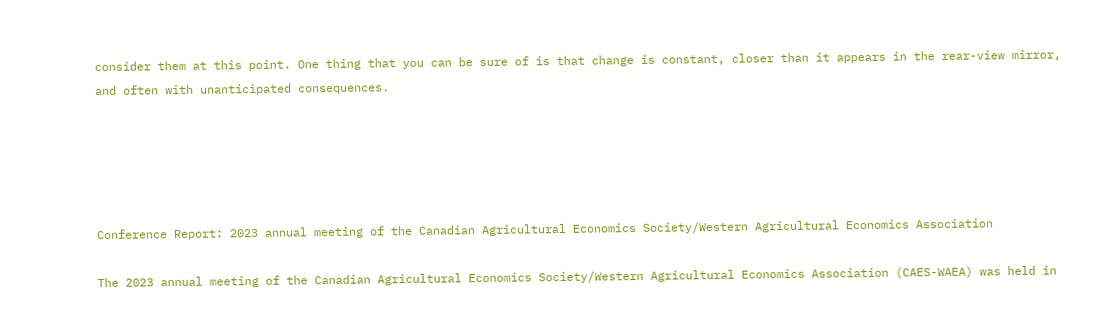consider them at this point. One thing that you can be sure of is that change is constant, closer than it appears in the rear-view mirror, and often with unanticipated consequences.





Conference Report: 2023 annual meeting of the Canadian Agricultural Economics Society/Western Agricultural Economics Association

The 2023 annual meeting of the Canadian Agricultural Economics Society/Western Agricultural Economics Association (CAES-WAEA) was held in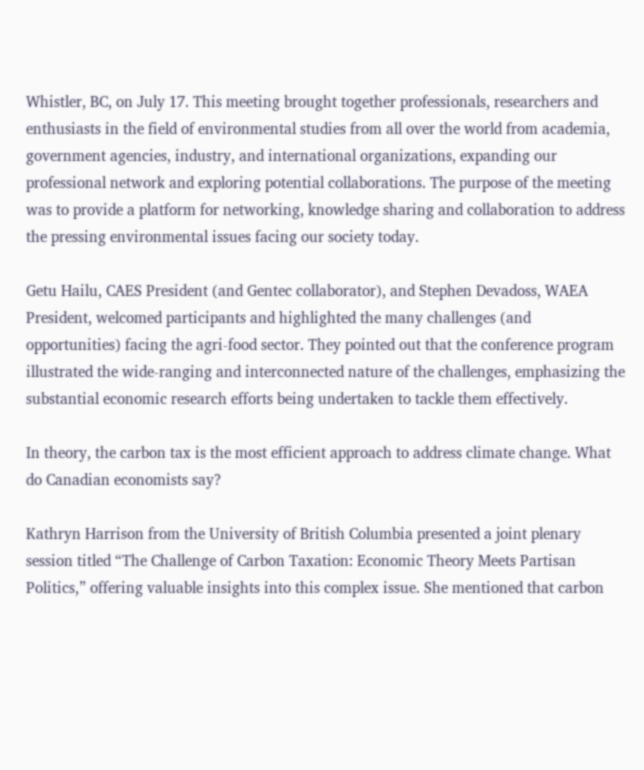Whistler, BC, on July 17. This meeting brought together professionals, researchers and enthusiasts in the field of environmental studies from all over the world from academia, government agencies, industry, and international organizations, expanding our professional network and exploring potential collaborations. The purpose of the meeting was to provide a platform for networking, knowledge sharing and collaboration to address the pressing environmental issues facing our society today.

Getu Hailu, CAES President (and Gentec collaborator), and Stephen Devadoss, WAEA President, welcomed participants and highlighted the many challenges (and opportunities) facing the agri-food sector. They pointed out that the conference program illustrated the wide-ranging and interconnected nature of the challenges, emphasizing the substantial economic research efforts being undertaken to tackle them effectively.

In theory, the carbon tax is the most efficient approach to address climate change. What do Canadian economists say?

Kathryn Harrison from the University of British Columbia presented a joint plenary session titled “The Challenge of Carbon Taxation: Economic Theory Meets Partisan Politics,” offering valuable insights into this complex issue. She mentioned that carbon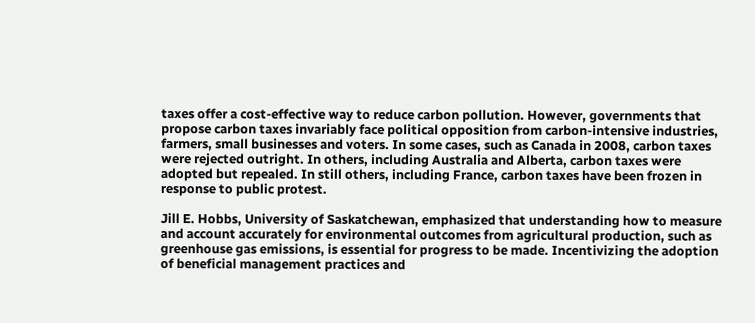taxes offer a cost-effective way to reduce carbon pollution. However, governments that propose carbon taxes invariably face political opposition from carbon-intensive industries, farmers, small businesses and voters. In some cases, such as Canada in 2008, carbon taxes were rejected outright. In others, including Australia and Alberta, carbon taxes were adopted but repealed. In still others, including France, carbon taxes have been frozen in response to public protest.

Jill E. Hobbs, University of Saskatchewan, emphasized that understanding how to measure and account accurately for environmental outcomes from agricultural production, such as greenhouse gas emissions, is essential for progress to be made. Incentivizing the adoption of beneficial management practices and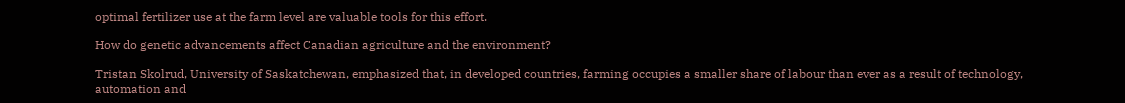optimal fertilizer use at the farm level are valuable tools for this effort.

How do genetic advancements affect Canadian agriculture and the environment?

Tristan Skolrud, University of Saskatchewan, emphasized that, in developed countries, farming occupies a smaller share of labour than ever as a result of technology, automation and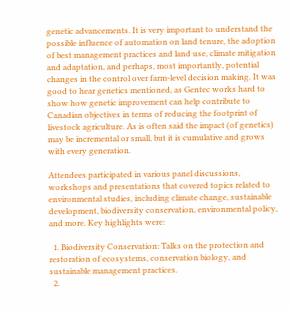genetic advancements. It is very important to understand the possible influence of automation on land tenure, the adoption of best management practices and land use, climate mitigation and adaptation, and perhaps, most importantly, potential changes in the control over farm-level decision making. It was good to hear genetics mentioned, as Gentec works hard to show how genetic improvement can help contribute to Canadian objectives in terms of reducing the footprint of livestock agriculture. As is often said the impact (of genetics) may be incremental or small, but it is cumulative and grows with every generation.

Attendees participated in various panel discussions, workshops and presentations that covered topics related to environmental studies, including climate change, sustainable development, biodiversity conservation, environmental policy, and more. Key highlights were:

  1. Biodiversity Conservation: Talks on the protection and restoration of ecosystems, conservation biology, and sustainable management practices.
  2.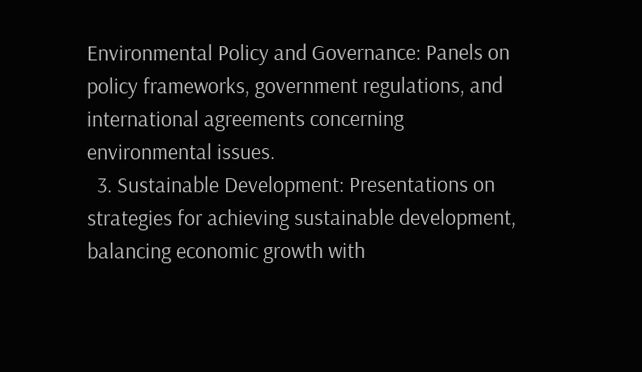Environmental Policy and Governance: Panels on policy frameworks, government regulations, and international agreements concerning environmental issues.
  3. Sustainable Development: Presentations on strategies for achieving sustainable development, balancing economic growth with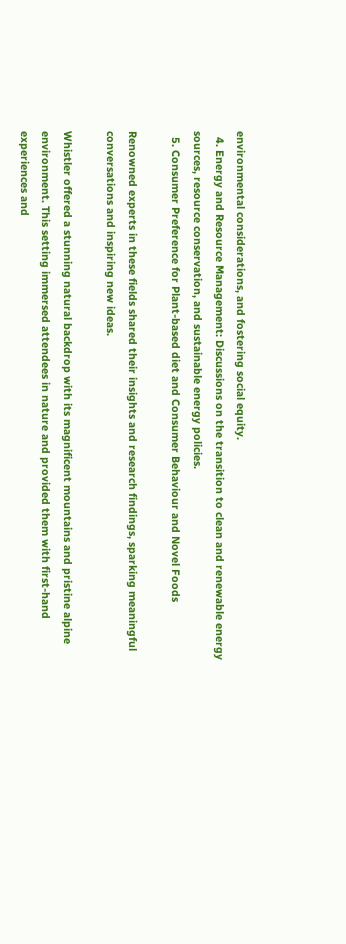environmental considerations, and fostering social equity.
  4. Energy and Resource Management: Discussions on the transition to clean and renewable energy sources, resource conservation, and sustainable energy policies.
  5. Consumer Preference for Plant-based diet and Consumer Behaviour and Novel Foods

Renowned experts in these fields shared their insights and research findings, sparking meaningful conversations and inspiring new ideas.

Whistler offered a stunning natural backdrop with its magnificent mountains and pristine alpine environment. This setting immersed attendees in nature and provided them with first-hand experiences and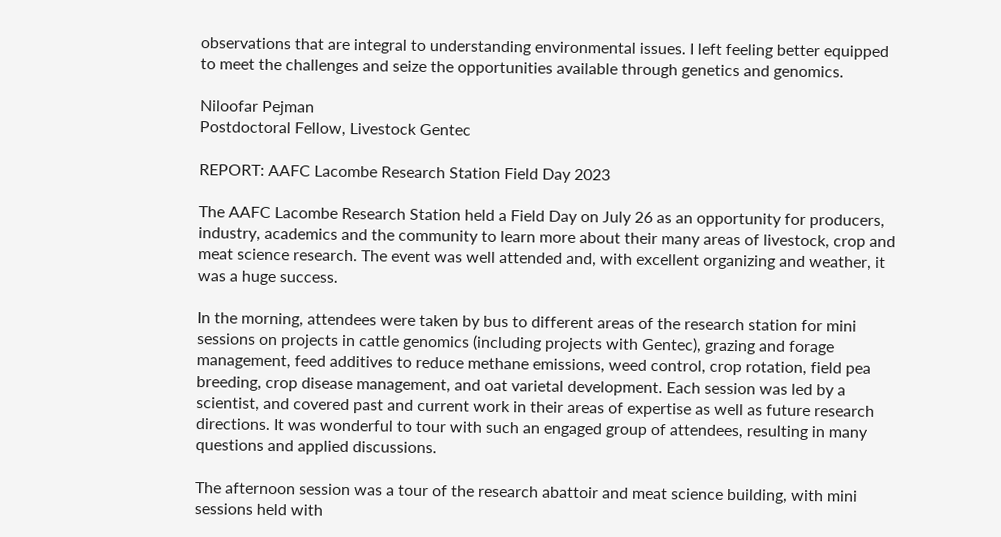observations that are integral to understanding environmental issues. I left feeling better equipped to meet the challenges and seize the opportunities available through genetics and genomics.

Niloofar Pejman
Postdoctoral Fellow, Livestock Gentec

REPORT: AAFC Lacombe Research Station Field Day 2023

The AAFC Lacombe Research Station held a Field Day on July 26 as an opportunity for producers, industry, academics and the community to learn more about their many areas of livestock, crop and meat science research. The event was well attended and, with excellent organizing and weather, it was a huge success.

In the morning, attendees were taken by bus to different areas of the research station for mini sessions on projects in cattle genomics (including projects with Gentec), grazing and forage management, feed additives to reduce methane emissions, weed control, crop rotation, field pea breeding, crop disease management, and oat varietal development. Each session was led by a scientist, and covered past and current work in their areas of expertise as well as future research directions. It was wonderful to tour with such an engaged group of attendees, resulting in many questions and applied discussions.

The afternoon session was a tour of the research abattoir and meat science building, with mini sessions held with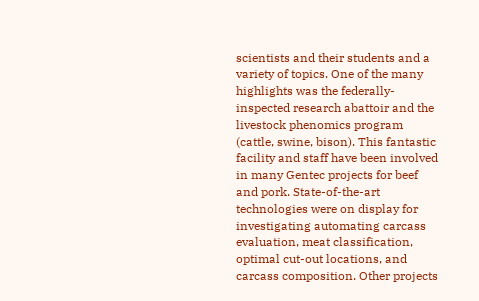scientists and their students and a variety of topics. One of the many highlights was the federally-inspected research abattoir and the livestock phenomics program (cattle, swine, bison). This fantastic facility and staff have been involved in many Gentec projects for beef and pork. State-of-the-art technologies were on display for investigating automating carcass evaluation, meat classification, optimal cut-out locations, and carcass composition. Other projects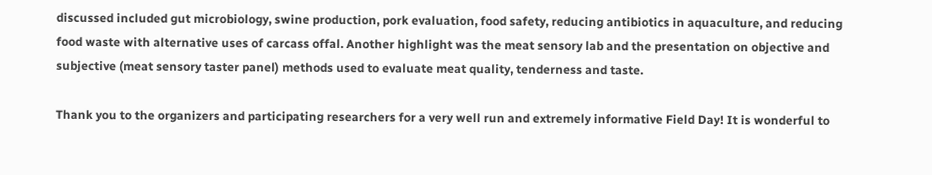discussed included gut microbiology, swine production, pork evaluation, food safety, reducing antibiotics in aquaculture, and reducing food waste with alternative uses of carcass offal. Another highlight was the meat sensory lab and the presentation on objective and subjective (meat sensory taster panel) methods used to evaluate meat quality, tenderness and taste.

Thank you to the organizers and participating researchers for a very well run and extremely informative Field Day! It is wonderful to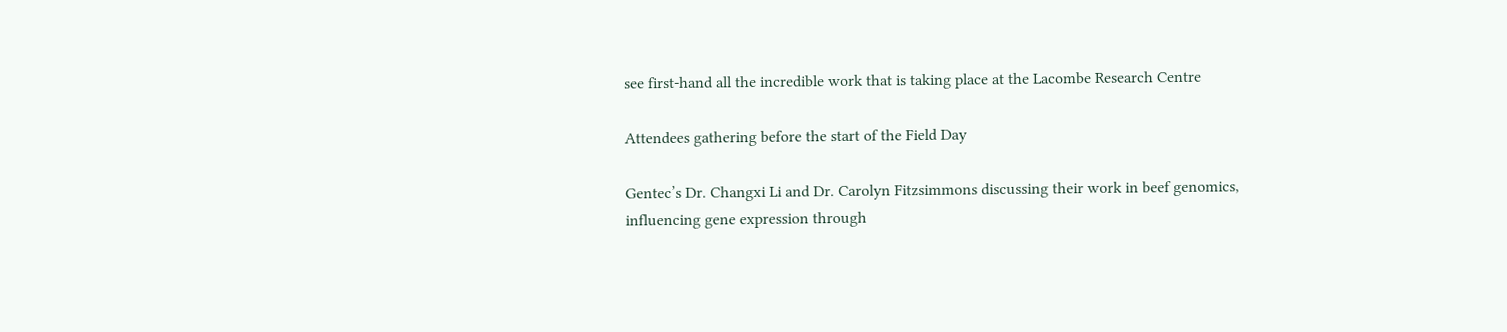see first-hand all the incredible work that is taking place at the Lacombe Research Centre

Attendees gathering before the start of the Field Day

Gentec’s Dr. Changxi Li and Dr. Carolyn Fitzsimmons discussing their work in beef genomics, influencing gene expression through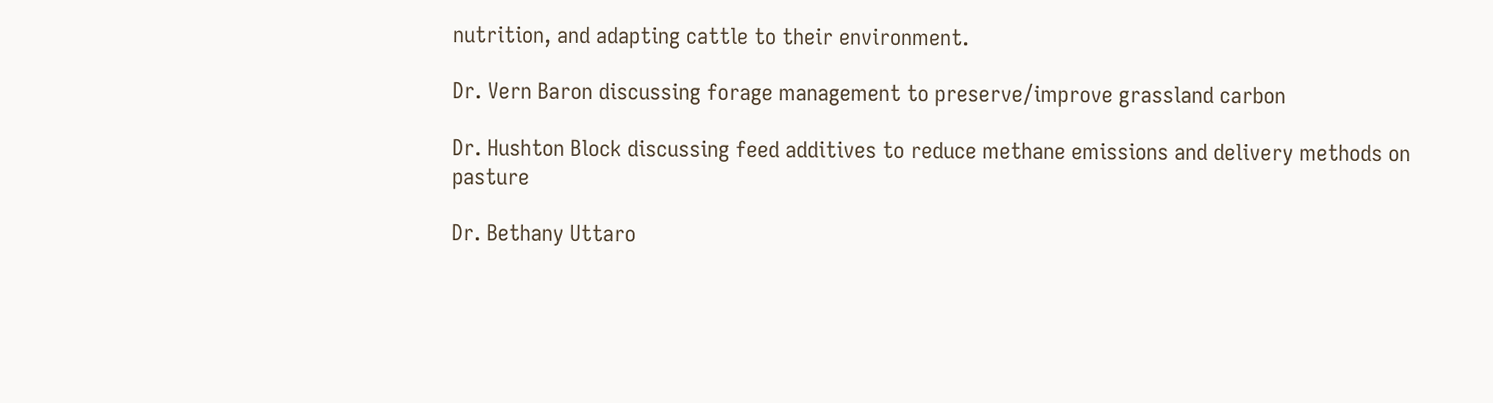nutrition, and adapting cattle to their environment.

Dr. Vern Baron discussing forage management to preserve/improve grassland carbon

Dr. Hushton Block discussing feed additives to reduce methane emissions and delivery methods on pasture

Dr. Bethany Uttaro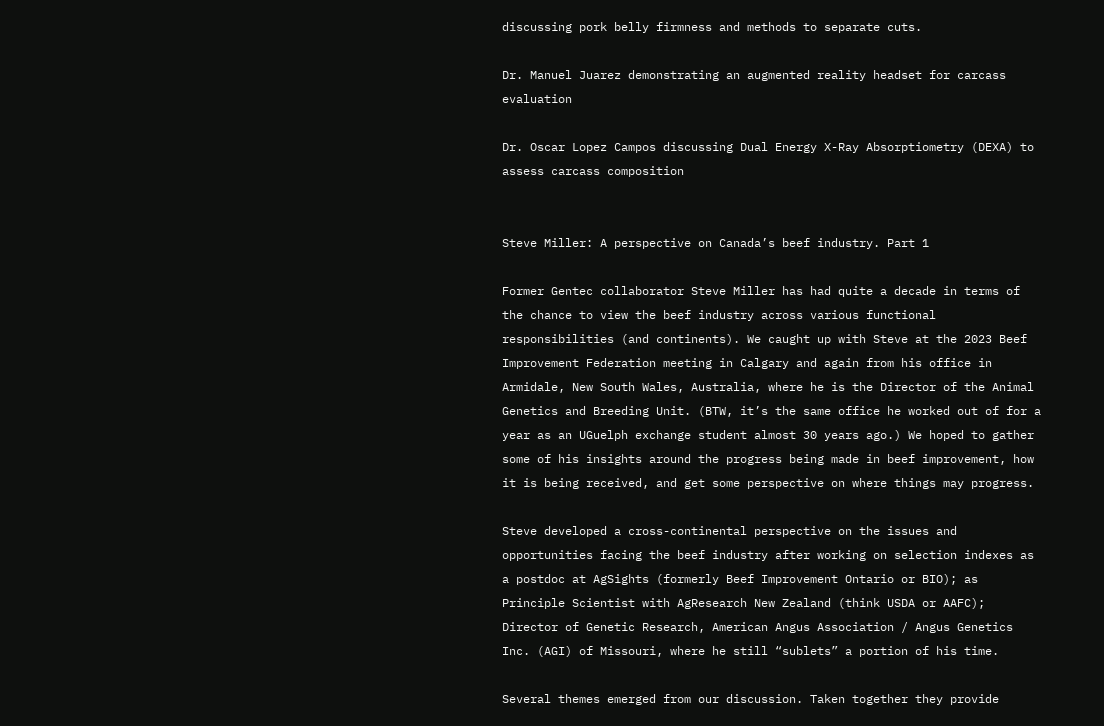discussing pork belly firmness and methods to separate cuts.

Dr. Manuel Juarez demonstrating an augmented reality headset for carcass evaluation

Dr. Oscar Lopez Campos discussing Dual Energy X-Ray Absorptiometry (DEXA) to assess carcass composition


Steve Miller: A perspective on Canada’s beef industry. Part 1

Former Gentec collaborator Steve Miller has had quite a decade in terms of the chance to view the beef industry across various functional responsibilities (and continents). We caught up with Steve at the 2023 Beef Improvement Federation meeting in Calgary and again from his office in Armidale, New South Wales, Australia, where he is the Director of the Animal Genetics and Breeding Unit. (BTW, it’s the same office he worked out of for a year as an UGuelph exchange student almost 30 years ago.) We hoped to gather some of his insights around the progress being made in beef improvement, how it is being received, and get some perspective on where things may progress.

Steve developed a cross-continental perspective on the issues and opportunities facing the beef industry after working on selection indexes as a postdoc at AgSights (formerly Beef Improvement Ontario or BIO); as Principle Scientist with AgResearch New Zealand (think USDA or AAFC); Director of Genetic Research, American Angus Association / Angus Genetics Inc. (AGI) of Missouri, where he still “sublets” a portion of his time.

Several themes emerged from our discussion. Taken together they provide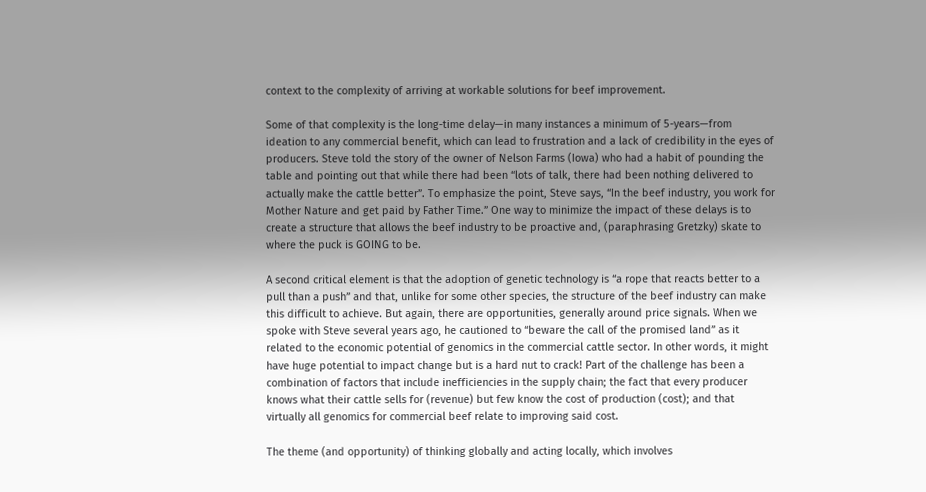context to the complexity of arriving at workable solutions for beef improvement.

Some of that complexity is the long-time delay—in many instances a minimum of 5-years—from ideation to any commercial benefit, which can lead to frustration and a lack of credibility in the eyes of producers. Steve told the story of the owner of Nelson Farms (Iowa) who had a habit of pounding the table and pointing out that while there had been “lots of talk, there had been nothing delivered to actually make the cattle better”. To emphasize the point, Steve says, “In the beef industry, you work for Mother Nature and get paid by Father Time.” One way to minimize the impact of these delays is to create a structure that allows the beef industry to be proactive and, (paraphrasing Gretzky) skate to where the puck is GOING to be.

A second critical element is that the adoption of genetic technology is “a rope that reacts better to a pull than a push” and that, unlike for some other species, the structure of the beef industry can make this difficult to achieve. But again, there are opportunities, generally around price signals. When we spoke with Steve several years ago, he cautioned to “beware the call of the promised land” as it related to the economic potential of genomics in the commercial cattle sector. In other words, it might have huge potential to impact change but is a hard nut to crack! Part of the challenge has been a combination of factors that include inefficiencies in the supply chain; the fact that every producer knows what their cattle sells for (revenue) but few know the cost of production (cost); and that virtually all genomics for commercial beef relate to improving said cost.

The theme (and opportunity) of thinking globally and acting locally, which involves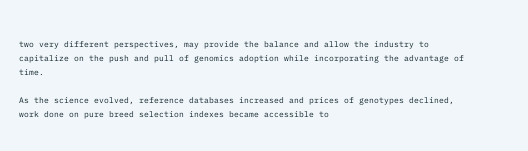two very different perspectives, may provide the balance and allow the industry to capitalize on the push and pull of genomics adoption while incorporating the advantage of time.

As the science evolved, reference databases increased and prices of genotypes declined, work done on pure breed selection indexes became accessible to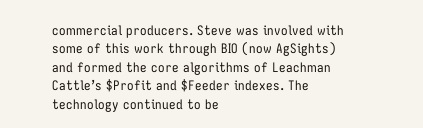commercial producers. Steve was involved with some of this work through BIO (now AgSights) and formed the core algorithms of Leachman Cattle’s $Profit and $Feeder indexes. The technology continued to be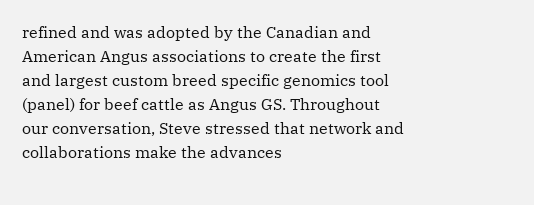refined and was adopted by the Canadian and American Angus associations to create the first and largest custom breed specific genomics tool (panel) for beef cattle as Angus GS. Throughout our conversation, Steve stressed that network and collaborations make the advances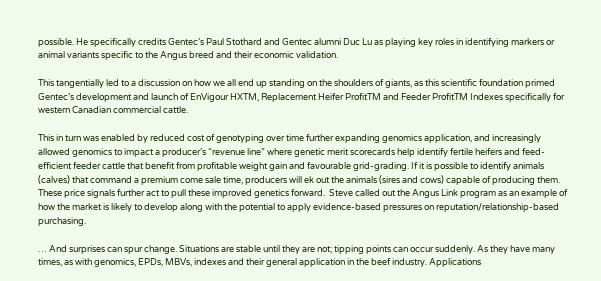possible. He specifically credits Gentec’s Paul Stothard and Gentec alumni Duc Lu as playing key roles in identifying markers or animal variants specific to the Angus breed and their economic validation.

This tangentially led to a discussion on how we all end up standing on the shoulders of giants, as this scientific foundation primed Gentec’s development and launch of EnVigour HXTM, Replacement Heifer ProfitTM and Feeder ProfitTM Indexes specifically for western Canadian commercial cattle.

This in turn was enabled by reduced cost of genotyping over time further expanding genomics application, and increasingly allowed genomics to impact a producer’s “revenue line” where genetic merit scorecards help identify fertile heifers and feed-efficient feeder cattle that benefit from profitable weight gain and favourable grid-grading. If it is possible to identify animals (calves) that command a premium come sale time, producers will ek out the animals (sires and cows) capable of producing them. These price signals further act to pull these improved genetics forward.  Steve called out the Angus Link program as an example of how the market is likely to develop along with the potential to apply evidence-based pressures on reputation/relationship-based purchasing.

… And surprises can spur change. Situations are stable until they are not; tipping points can occur suddenly. As they have many times, as with genomics, EPDs, MBVs, indexes and their general application in the beef industry. Applications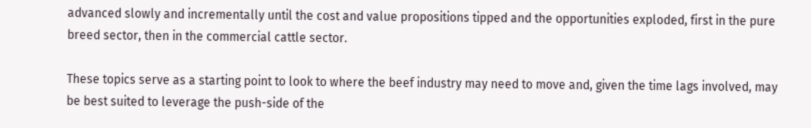advanced slowly and incrementally until the cost and value propositions tipped and the opportunities exploded, first in the pure breed sector, then in the commercial cattle sector.

These topics serve as a starting point to look to where the beef industry may need to move and, given the time lags involved, may be best suited to leverage the push-side of the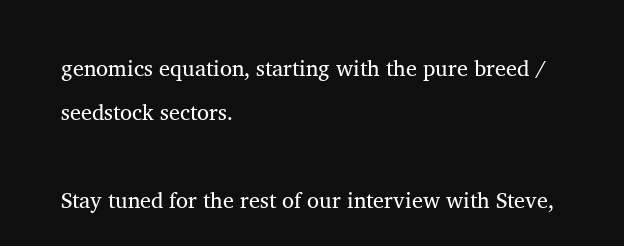genomics equation, starting with the pure breed / seedstock sectors.

Stay tuned for the rest of our interview with Steve,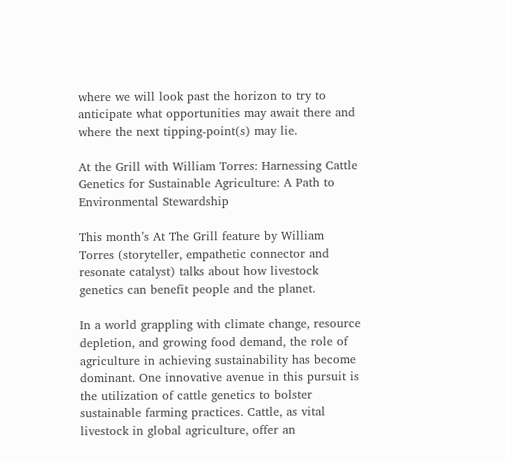where we will look past the horizon to try to anticipate what opportunities may await there and where the next tipping-point(s) may lie.

At the Grill with William Torres: Harnessing Cattle Genetics for Sustainable Agriculture: A Path to Environmental Stewardship

This month’s At The Grill feature by William Torres (storyteller, empathetic connector and resonate catalyst) talks about how livestock genetics can benefit people and the planet.

In a world grappling with climate change, resource depletion, and growing food demand, the role of agriculture in achieving sustainability has become dominant. One innovative avenue in this pursuit is the utilization of cattle genetics to bolster sustainable farming practices. Cattle, as vital livestock in global agriculture, offer an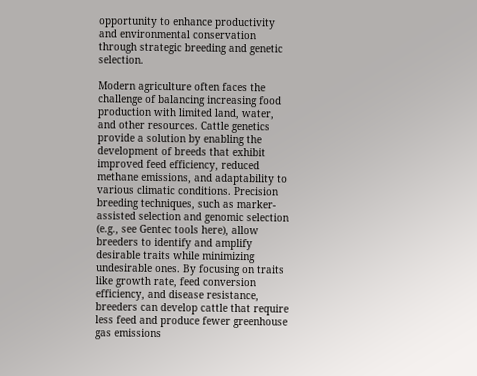opportunity to enhance productivity and environmental conservation through strategic breeding and genetic selection.

Modern agriculture often faces the challenge of balancing increasing food production with limited land, water, and other resources. Cattle genetics provide a solution by enabling the development of breeds that exhibit improved feed efficiency, reduced methane emissions, and adaptability to various climatic conditions. Precision breeding techniques, such as marker-assisted selection and genomic selection (e.g., see Gentec tools here), allow breeders to identify and amplify desirable traits while minimizing undesirable ones. By focusing on traits like growth rate, feed conversion efficiency, and disease resistance, breeders can develop cattle that require less feed and produce fewer greenhouse gas emissions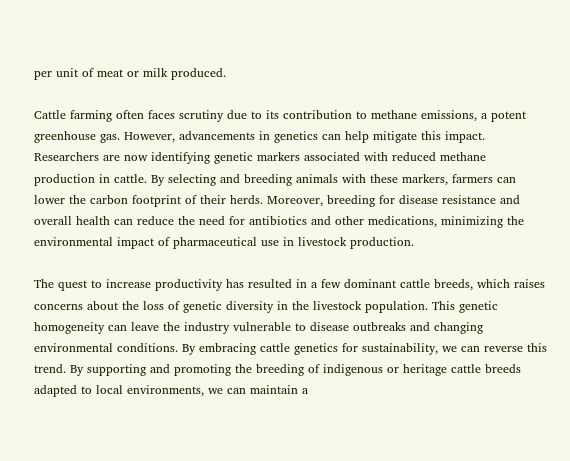per unit of meat or milk produced.

Cattle farming often faces scrutiny due to its contribution to methane emissions, a potent greenhouse gas. However, advancements in genetics can help mitigate this impact. Researchers are now identifying genetic markers associated with reduced methane production in cattle. By selecting and breeding animals with these markers, farmers can lower the carbon footprint of their herds. Moreover, breeding for disease resistance and overall health can reduce the need for antibiotics and other medications, minimizing the environmental impact of pharmaceutical use in livestock production.

The quest to increase productivity has resulted in a few dominant cattle breeds, which raises concerns about the loss of genetic diversity in the livestock population. This genetic homogeneity can leave the industry vulnerable to disease outbreaks and changing environmental conditions. By embracing cattle genetics for sustainability, we can reverse this trend. By supporting and promoting the breeding of indigenous or heritage cattle breeds adapted to local environments, we can maintain a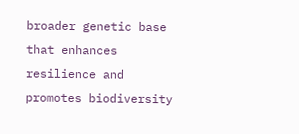broader genetic base that enhances resilience and promotes biodiversity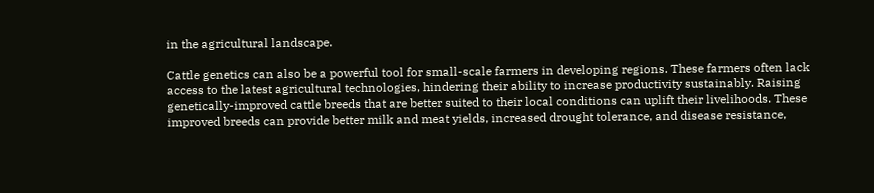in the agricultural landscape.

Cattle genetics can also be a powerful tool for small-scale farmers in developing regions. These farmers often lack access to the latest agricultural technologies, hindering their ability to increase productivity sustainably. Raising genetically-improved cattle breeds that are better suited to their local conditions can uplift their livelihoods. These improved breeds can provide better milk and meat yields, increased drought tolerance, and disease resistance,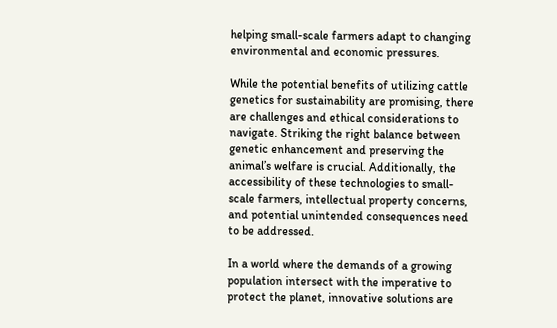helping small-scale farmers adapt to changing environmental and economic pressures.

While the potential benefits of utilizing cattle genetics for sustainability are promising, there are challenges and ethical considerations to navigate. Striking the right balance between genetic enhancement and preserving the animal’s welfare is crucial. Additionally, the accessibility of these technologies to small-scale farmers, intellectual property concerns, and potential unintended consequences need to be addressed.

In a world where the demands of a growing population intersect with the imperative to protect the planet, innovative solutions are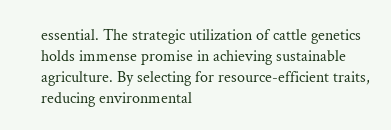essential. The strategic utilization of cattle genetics holds immense promise in achieving sustainable agriculture. By selecting for resource-efficient traits, reducing environmental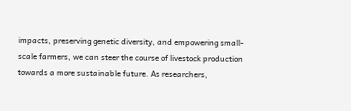impacts, preserving genetic diversity, and empowering small-scale farmers, we can steer the course of livestock production towards a more sustainable future. As researchers,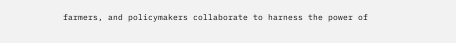farmers, and policymakers collaborate to harness the power of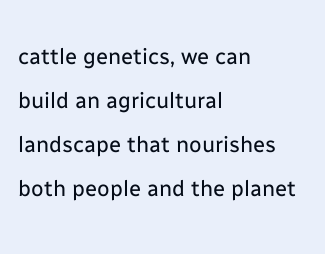cattle genetics, we can build an agricultural landscape that nourishes both people and the planet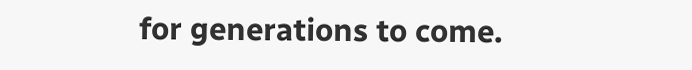for generations to come.